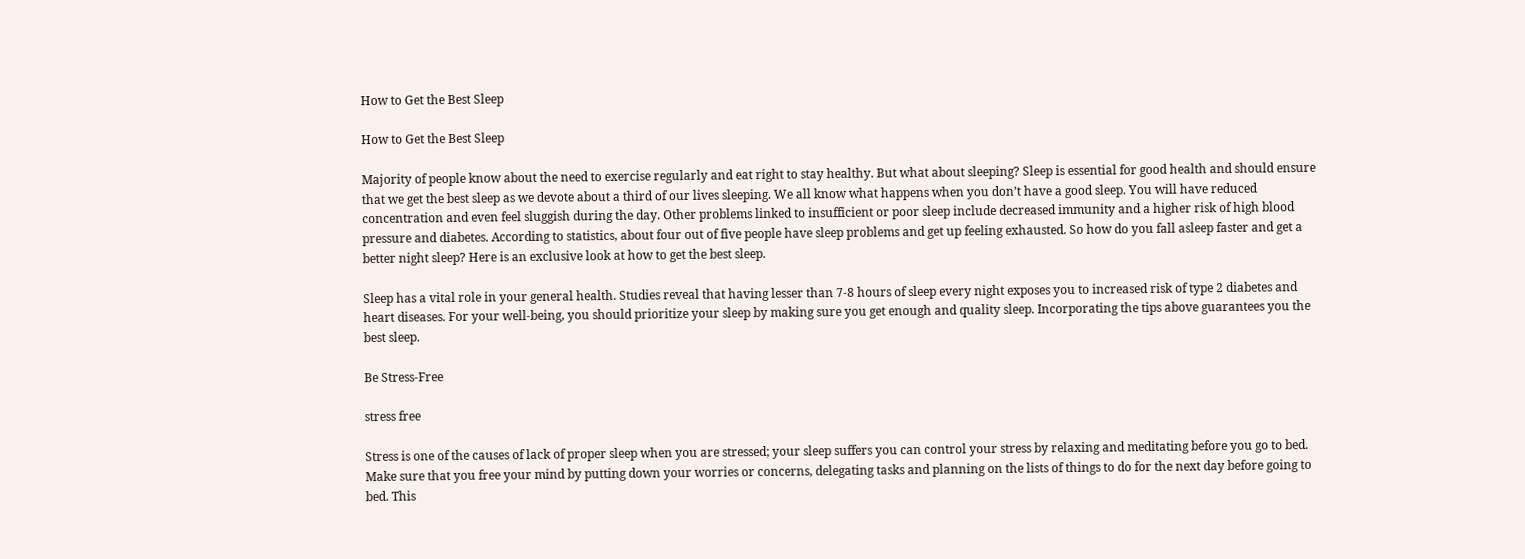How to Get the Best Sleep

How to Get the Best Sleep

Majority of people know about the need to exercise regularly and eat right to stay healthy. But what about sleeping? Sleep is essential for good health and should ensure that we get the best sleep as we devote about a third of our lives sleeping. We all know what happens when you don’t have a good sleep. You will have reduced concentration and even feel sluggish during the day. Other problems linked to insufficient or poor sleep include decreased immunity and a higher risk of high blood pressure and diabetes. According to statistics, about four out of five people have sleep problems and get up feeling exhausted. So how do you fall asleep faster and get a better night sleep? Here is an exclusive look at how to get the best sleep.

Sleep has a vital role in your general health. Studies reveal that having lesser than 7-8 hours of sleep every night exposes you to increased risk of type 2 diabetes and heart diseases. For your well-being, you should prioritize your sleep by making sure you get enough and quality sleep. Incorporating the tips above guarantees you the best sleep.

Be Stress-Free

stress free

Stress is one of the causes of lack of proper sleep when you are stressed; your sleep suffers you can control your stress by relaxing and meditating before you go to bed. Make sure that you free your mind by putting down your worries or concerns, delegating tasks and planning on the lists of things to do for the next day before going to bed. This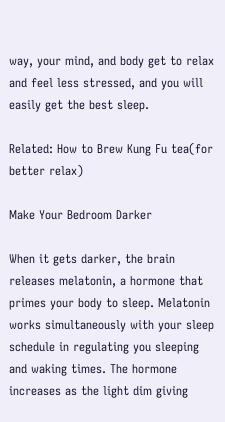way, your mind, and body get to relax and feel less stressed, and you will easily get the best sleep.

Related: How to Brew Kung Fu tea(for better relax)

Make Your Bedroom Darker

When it gets darker, the brain releases melatonin, a hormone that primes your body to sleep. Melatonin works simultaneously with your sleep schedule in regulating you sleeping and waking times. The hormone increases as the light dim giving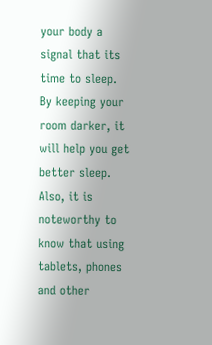your body a signal that its time to sleep. By keeping your room darker, it will help you get better sleep. Also, it is noteworthy to know that using tablets, phones and other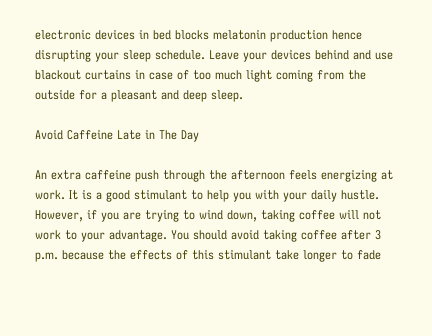electronic devices in bed blocks melatonin production hence disrupting your sleep schedule. Leave your devices behind and use blackout curtains in case of too much light coming from the outside for a pleasant and deep sleep.

Avoid Caffeine Late in The Day

An extra caffeine push through the afternoon feels energizing at work. It is a good stimulant to help you with your daily hustle. However, if you are trying to wind down, taking coffee will not work to your advantage. You should avoid taking coffee after 3 p.m. because the effects of this stimulant take longer to fade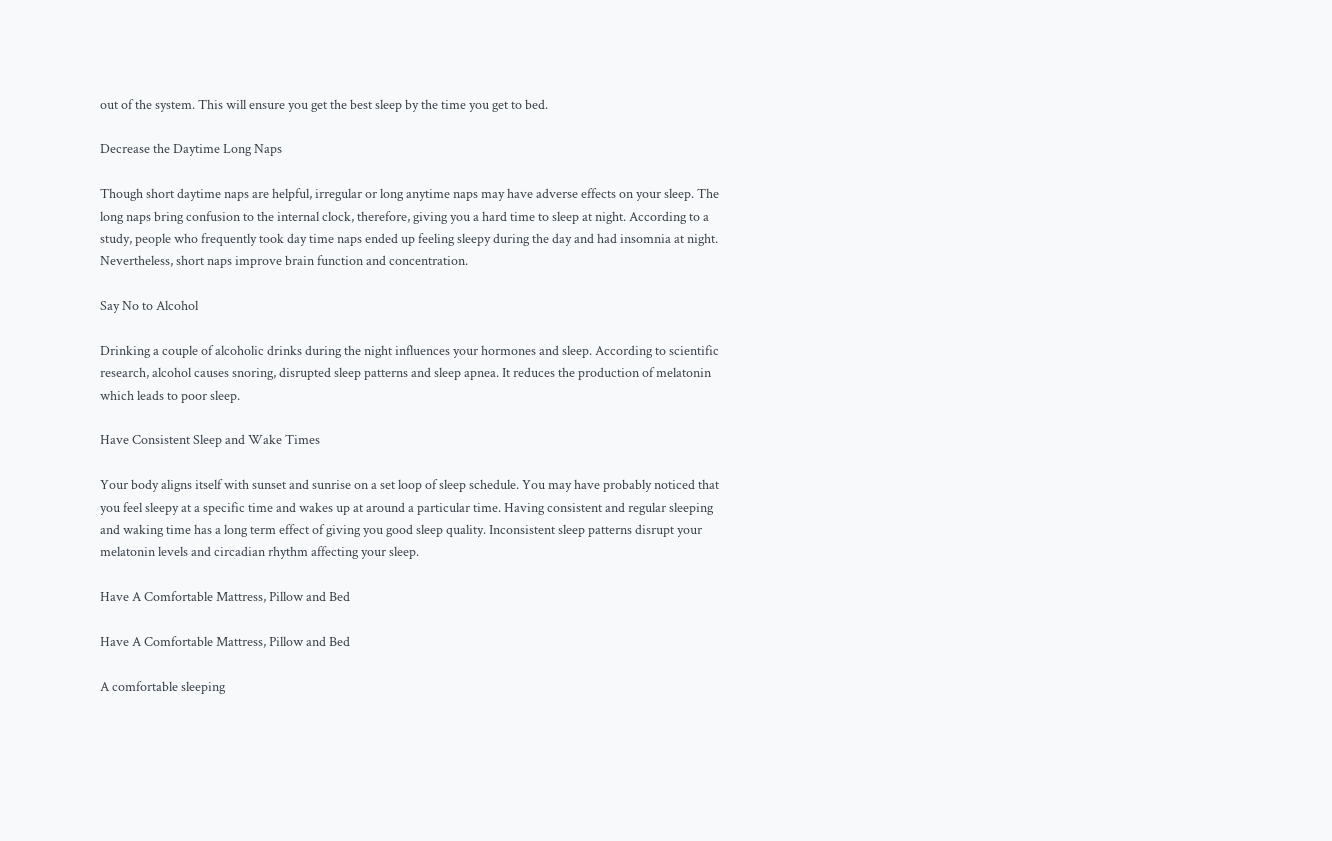out of the system. This will ensure you get the best sleep by the time you get to bed.

Decrease the Daytime Long Naps

Though short daytime naps are helpful, irregular or long anytime naps may have adverse effects on your sleep. The long naps bring confusion to the internal clock, therefore, giving you a hard time to sleep at night. According to a study, people who frequently took day time naps ended up feeling sleepy during the day and had insomnia at night. Nevertheless, short naps improve brain function and concentration.

Say No to Alcohol

Drinking a couple of alcoholic drinks during the night influences your hormones and sleep. According to scientific research, alcohol causes snoring, disrupted sleep patterns and sleep apnea. It reduces the production of melatonin which leads to poor sleep.

Have Consistent Sleep and Wake Times

Your body aligns itself with sunset and sunrise on a set loop of sleep schedule. You may have probably noticed that you feel sleepy at a specific time and wakes up at around a particular time. Having consistent and regular sleeping and waking time has a long term effect of giving you good sleep quality. Inconsistent sleep patterns disrupt your melatonin levels and circadian rhythm affecting your sleep.

Have A Comfortable Mattress, Pillow and Bed

Have A Comfortable Mattress, Pillow and Bed

A comfortable sleeping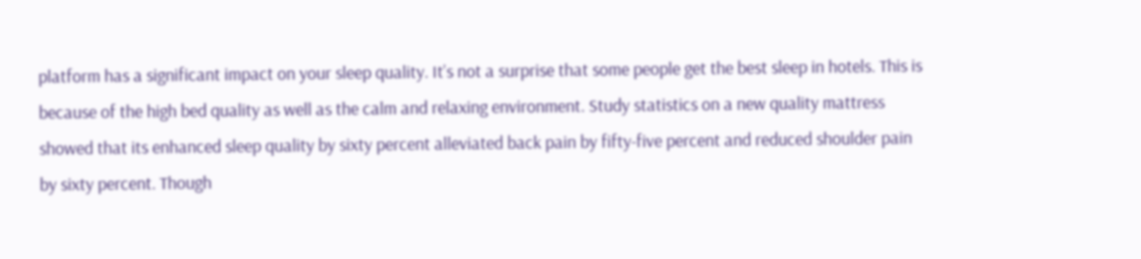platform has a significant impact on your sleep quality. It’s not a surprise that some people get the best sleep in hotels. This is because of the high bed quality as well as the calm and relaxing environment. Study statistics on a new quality mattress showed that its enhanced sleep quality by sixty percent alleviated back pain by fifty-five percent and reduced shoulder pain by sixty percent. Though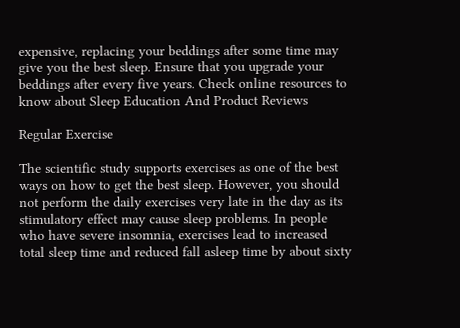expensive, replacing your beddings after some time may give you the best sleep. Ensure that you upgrade your beddings after every five years. Check online resources to know about Sleep Education And Product Reviews

Regular Exercise

The scientific study supports exercises as one of the best ways on how to get the best sleep. However, you should not perform the daily exercises very late in the day as its stimulatory effect may cause sleep problems. In people who have severe insomnia, exercises lead to increased total sleep time and reduced fall asleep time by about sixty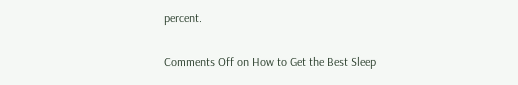percent.

Comments Off on How to Get the Best Sleep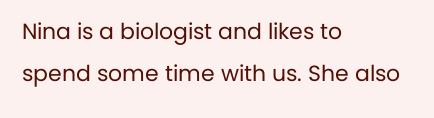Nina is a biologist and likes to spend some time with us. She also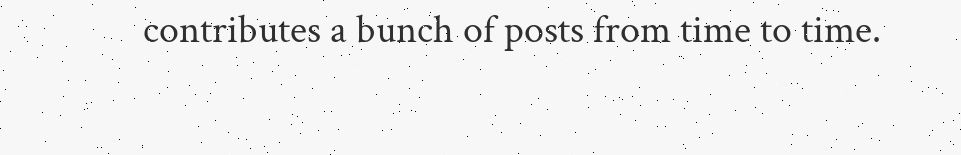contributes a bunch of posts from time to time.